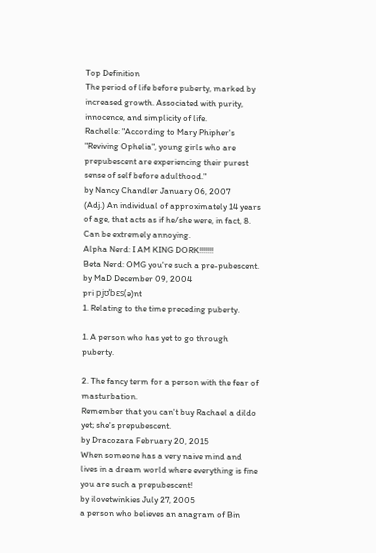Top Definition
The period of life before puberty, marked by increased growth. Associated with purity, innocence, and simplicity of life.
Rachelle: "According to Mary Phipher's "Reviving Ophelia", young girls who are prepubescent are experiencing their purest sense of self before adulthood."
by Nancy Chandler January 06, 2007
(Adj.) An individual of approximately 14 years of age, that acts as if he/she were, in fact, 8. Can be extremely annoying.
Alpha Nerd: I AM KING DORK!!!!!!!
Beta Nerd: OMG you're such a pre-pubescent.
by MaD December 09, 2004
pri pjʊˈbɛs(ə)nt
1. Relating to the time preceding puberty.

1. A person who has yet to go through puberty.

2. The fancy term for a person with the fear of masturbation.
Remember that you can't buy Rachael a dildo yet; she's prepubescent.
by Dracozara February 20, 2015
When someone has a very naive mind and lives in a dream world where everything is fine
you are such a prepubescent!
by ilovetwinkies July 27, 2005
a person who believes an anagram of Bin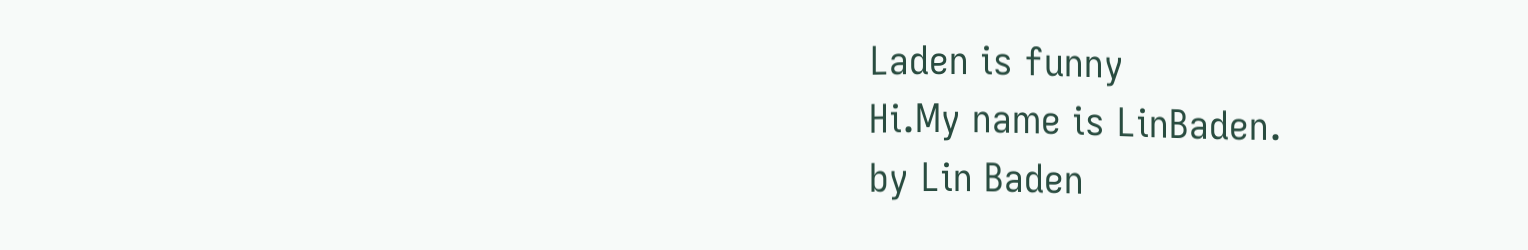Laden is funny
Hi.My name is LinBaden.
by Lin Baden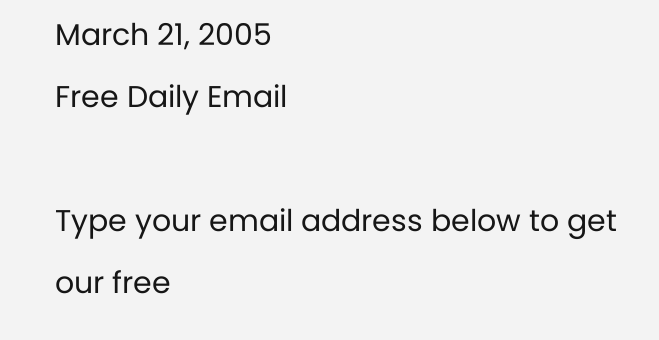March 21, 2005
Free Daily Email

Type your email address below to get our free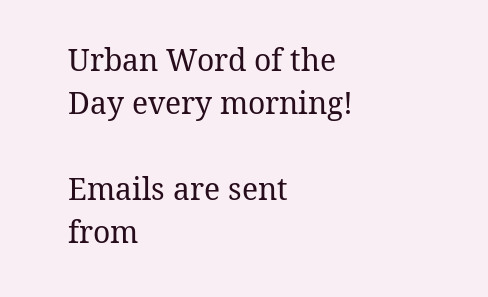Urban Word of the Day every morning!

Emails are sent from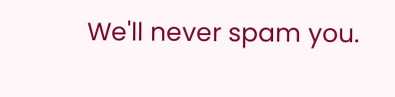We'll never spam you.